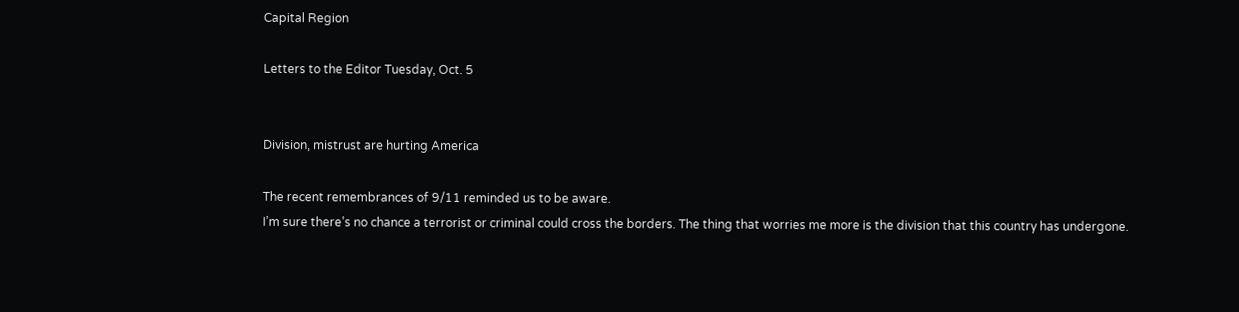Capital Region

Letters to the Editor Tuesday, Oct. 5


Division, mistrust are hurting America

The recent remembrances of 9/11 reminded us to be aware.
I’m sure there’s no chance a terrorist or criminal could cross the borders. The thing that worries me more is the division that this country has undergone.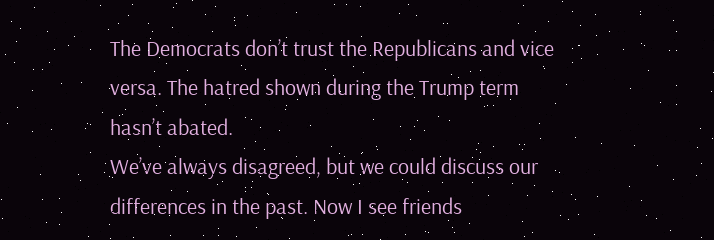The Democrats don’t trust the Republicans and vice versa. The hatred shown during the Trump term hasn’t abated.
We’ve always disagreed, but we could discuss our differences in the past. Now I see friends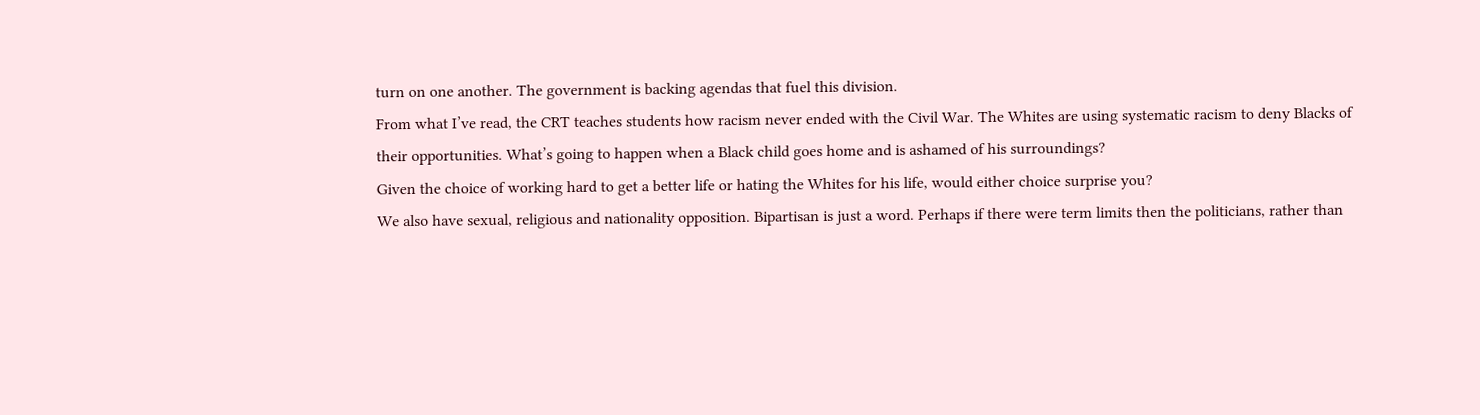turn on one another. The government is backing agendas that fuel this division.
From what I’ve read, the CRT teaches students how racism never ended with the Civil War. The Whites are using systematic racism to deny Blacks of their opportunities. What’s going to happen when a Black child goes home and is ashamed of his surroundings?
Given the choice of working hard to get a better life or hating the Whites for his life, would either choice surprise you?
We also have sexual, religious and nationality opposition. Bipartisan is just a word. Perhaps if there were term limits then the politicians, rather than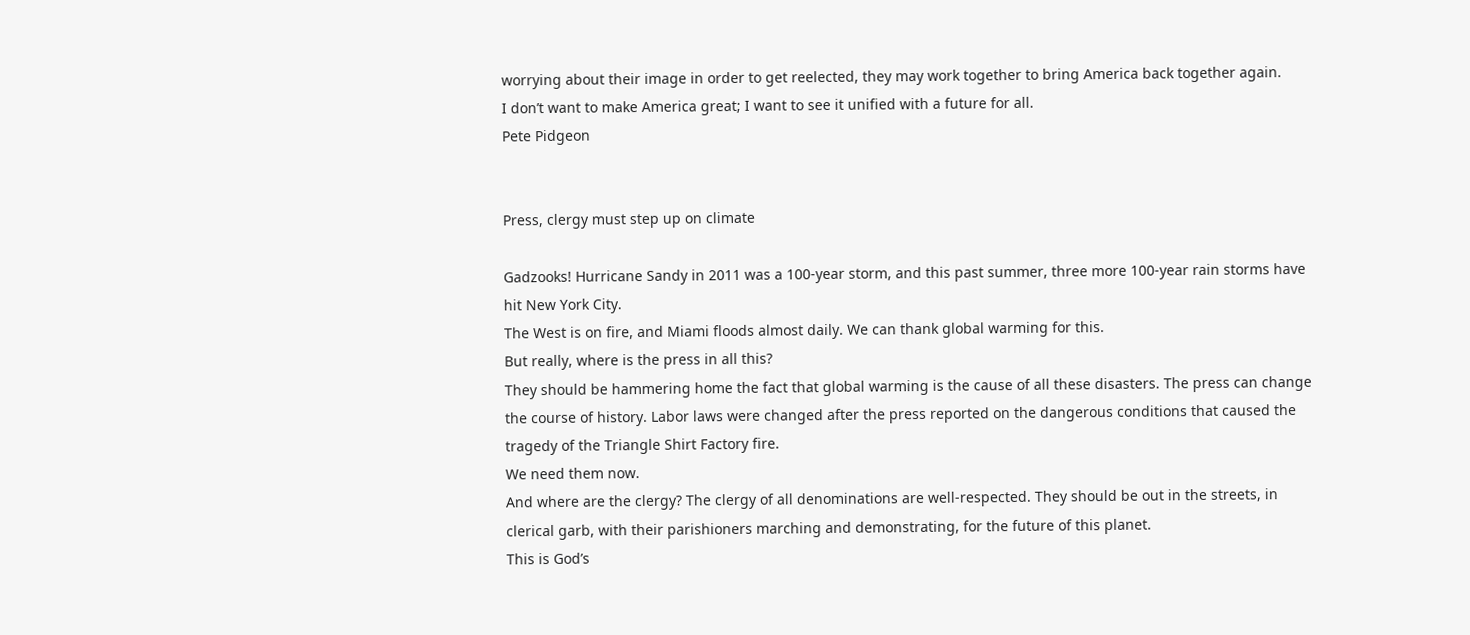worrying about their image in order to get reelected, they may work together to bring America back together again.
I don’t want to make America great; I want to see it unified with a future for all.
Pete Pidgeon


Press, clergy must step up on climate

Gadzooks! Hurricane Sandy in 2011 was a 100-year storm, and this past summer, three more 100-year rain storms have hit New York City.
The West is on fire, and Miami floods almost daily. We can thank global warming for this.
But really, where is the press in all this?
They should be hammering home the fact that global warming is the cause of all these disasters. The press can change the course of history. Labor laws were changed after the press reported on the dangerous conditions that caused the tragedy of the Triangle Shirt Factory fire.
We need them now.
And where are the clergy? The clergy of all denominations are well-respected. They should be out in the streets, in clerical garb, with their parishioners marching and demonstrating, for the future of this planet.
This is God’s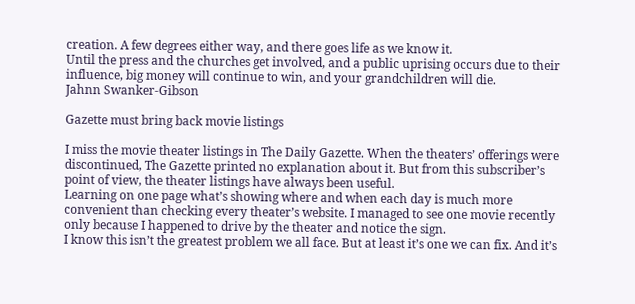creation. A few degrees either way, and there goes life as we know it.
Until the press and the churches get involved, and a public uprising occurs due to their influence, big money will continue to win, and your grandchildren will die.
Jahnn Swanker-Gibson

Gazette must bring back movie listings

I miss the movie theater listings in The Daily Gazette. When the theaters’ offerings were discontinued, The Gazette printed no explanation about it. But from this subscriber’s point of view, the theater listings have always been useful.
Learning on one page what’s showing where and when each day is much more convenient than checking every theater’s website. I managed to see one movie recently only because I happened to drive by the theater and notice the sign.
I know this isn’t the greatest problem we all face. But at least it’s one we can fix. And it’s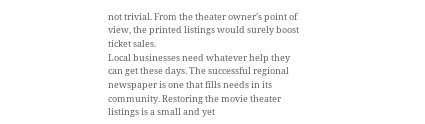not trivial. From the theater owner’s point of view, the printed listings would surely boost ticket sales.
Local businesses need whatever help they can get these days. The successful regional newspaper is one that fills needs in its community. Restoring the movie theater listings is a small and yet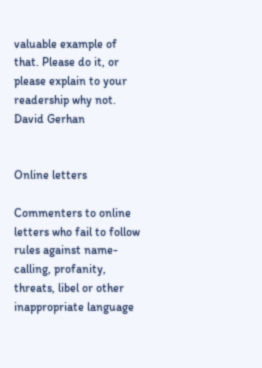valuable example of that. Please do it, or please explain to your readership why not.
David Gerhan


Online letters

Commenters to online letters who fail to follow rules against name-calling, profanity, threats, libel or other inappropriate language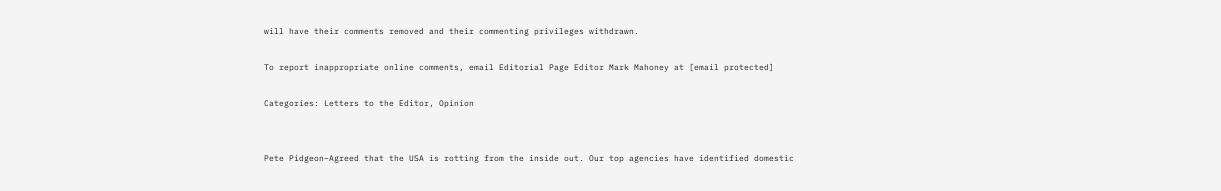will have their comments removed and their commenting privileges withdrawn.

To report inappropriate online comments, email Editorial Page Editor Mark Mahoney at [email protected]

Categories: Letters to the Editor, Opinion


Pete Pidgeon–Agreed that the USA is rotting from the inside out. Our top agencies have identified domestic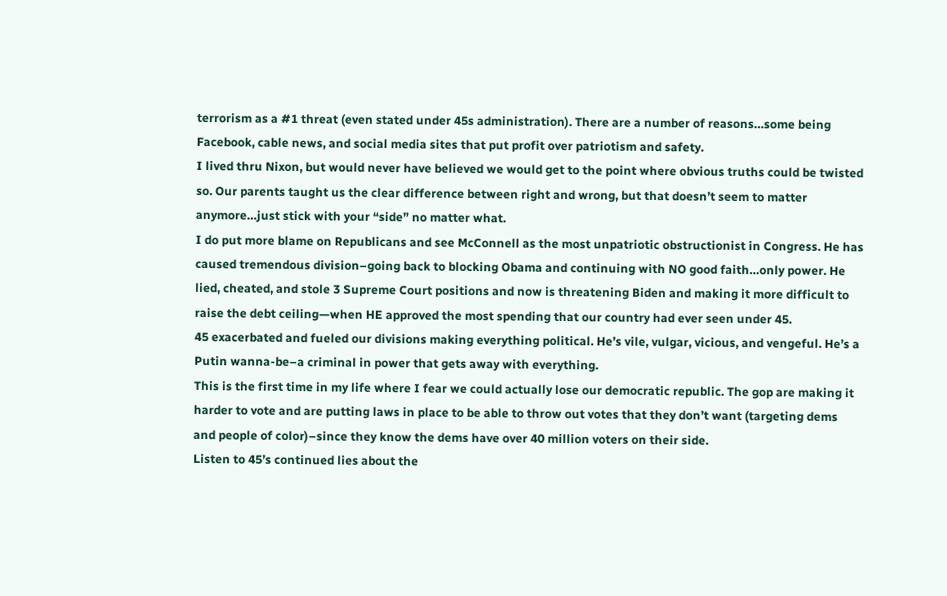terrorism as a #1 threat (even stated under 45s administration). There are a number of reasons…some being Facebook, cable news, and social media sites that put profit over patriotism and safety.
I lived thru Nixon, but would never have believed we would get to the point where obvious truths could be twisted so. Our parents taught us the clear difference between right and wrong, but that doesn’t seem to matter anymore…just stick with your “side” no matter what.
I do put more blame on Republicans and see McConnell as the most unpatriotic obstructionist in Congress. He has caused tremendous division–going back to blocking Obama and continuing with NO good faith…only power. He lied, cheated, and stole 3 Supreme Court positions and now is threatening Biden and making it more difficult to raise the debt ceiling—when HE approved the most spending that our country had ever seen under 45.
45 exacerbated and fueled our divisions making everything political. He’s vile, vulgar, vicious, and vengeful. He’s a Putin wanna-be–a criminal in power that gets away with everything.
This is the first time in my life where I fear we could actually lose our democratic republic. The gop are making it harder to vote and are putting laws in place to be able to throw out votes that they don’t want (targeting dems and people of color)–since they know the dems have over 40 million voters on their side.
Listen to 45’s continued lies about the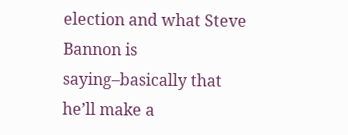election and what Steve Bannon is saying–basically that he’ll make a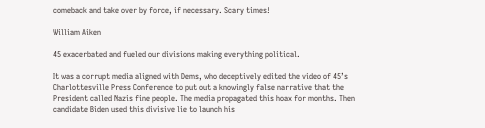comeback and take over by force, if necessary. Scary times!

William Aiken

45 exacerbated and fueled our divisions making everything political.

It was a corrupt media aligned with Dems, who deceptively edited the video of 45’s Charlottesville Press Conference to put out a knowingly false narrative that the President called Nazis fine people. The media propagated this hoax for months. Then candidate Biden used this divisive lie to launch his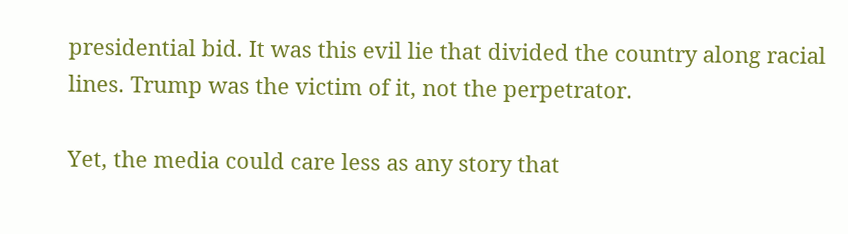presidential bid. It was this evil lie that divided the country along racial lines. Trump was the victim of it, not the perpetrator.

Yet, the media could care less as any story that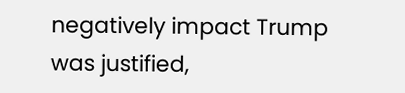negatively impact Trump was justified,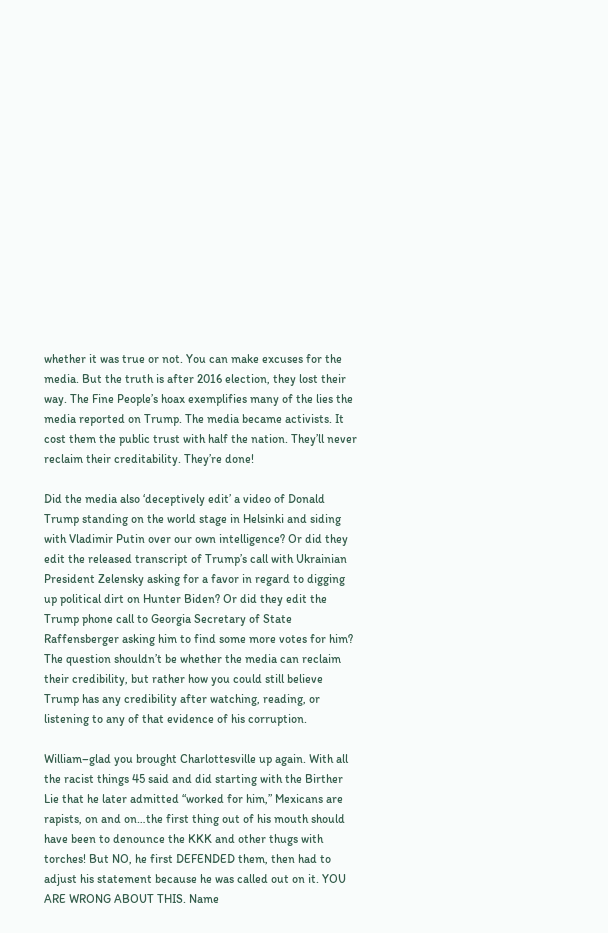whether it was true or not. You can make excuses for the media. But the truth is after 2016 election, they lost their way. The Fine People’s hoax exemplifies many of the lies the media reported on Trump. The media became activists. It cost them the public trust with half the nation. They’ll never reclaim their creditability. They’re done!

Did the media also ‘deceptively edit’ a video of Donald Trump standing on the world stage in Helsinki and siding with Vladimir Putin over our own intelligence? Or did they edit the released transcript of Trump’s call with Ukrainian President Zelensky asking for a favor in regard to digging up political dirt on Hunter Biden? Or did they edit the Trump phone call to Georgia Secretary of State Raffensberger asking him to find some more votes for him? The question shouldn’t be whether the media can reclaim their credibility, but rather how you could still believe Trump has any credibility after watching, reading, or listening to any of that evidence of his corruption.

William–glad you brought Charlottesville up again. With all the racist things 45 said and did starting with the Birther Lie that he later admitted “worked for him,” Mexicans are rapists, on and on…the first thing out of his mouth should have been to denounce the KKK and other thugs with torches! But NO, he first DEFENDED them, then had to adjust his statement because he was called out on it. YOU ARE WRONG ABOUT THIS. Name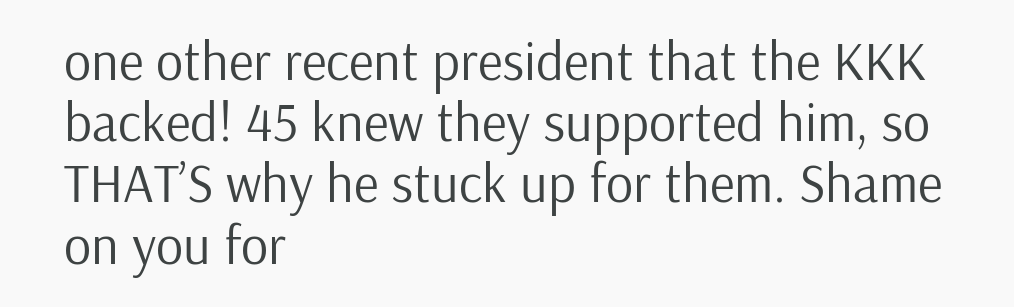one other recent president that the KKK backed! 45 knew they supported him, so THAT’S why he stuck up for them. Shame on you for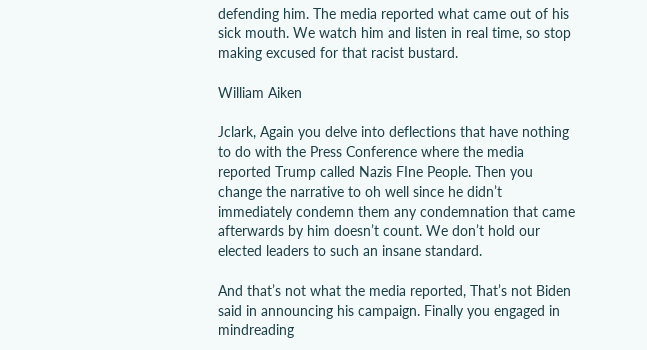defending him. The media reported what came out of his sick mouth. We watch him and listen in real time, so stop making excused for that racist bustard.

William Aiken

Jclark, Again you delve into deflections that have nothing to do with the Press Conference where the media reported Trump called Nazis FIne People. Then you change the narrative to oh well since he didn’t immediately condemn them any condemnation that came afterwards by him doesn’t count. We don’t hold our elected leaders to such an insane standard.

And that’s not what the media reported, That’s not Biden said in announcing his campaign. Finally you engaged in mindreading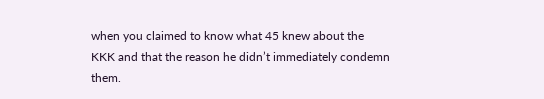when you claimed to know what 45 knew about the KKK and that the reason he didn’t immediately condemn them.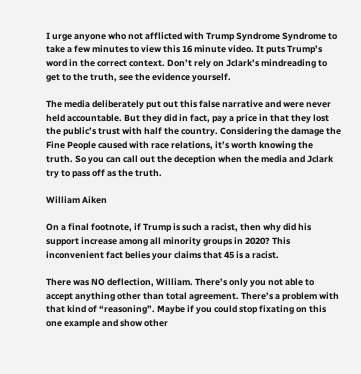I urge anyone who not afflicted with Trump Syndrome Syndrome to take a few minutes to view this 16 minute video. It puts Trump’s word in the correct context. Don’t rely on Jclark’s mindreading to get to the truth, see the evidence yourself.

The media deliberately put out this false narrative and were never held accountable. But they did in fact, pay a price in that they lost the public’s trust with half the country. Considering the damage the Fine People caused with race relations, it’s worth knowing the truth. So you can call out the deception when the media and Jclark try to pass off as the truth.

William Aiken

On a final footnote, if Trump is such a racist, then why did his support increase among all minority groups in 2020? This inconvenient fact belies your claims that 45 is a racist.

There was NO deflection, William. There’s only you not able to accept anything other than total agreement. There’s a problem with that kind of “reasoning”. Maybe if you could stop fixating on this one example and show other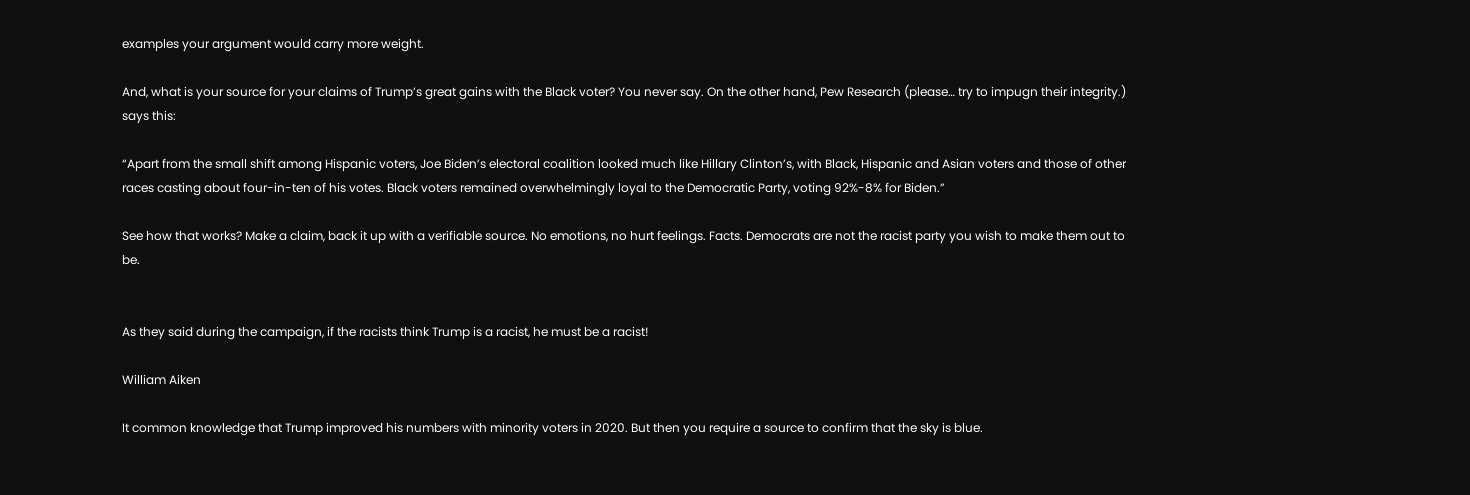examples your argument would carry more weight.

And, what is your source for your claims of Trump’s great gains with the Black voter? You never say. On the other hand, Pew Research (please… try to impugn their integrity.) says this:

“Apart from the small shift among Hispanic voters, Joe Biden’s electoral coalition looked much like Hillary Clinton’s, with Black, Hispanic and Asian voters and those of other races casting about four-in-ten of his votes. Black voters remained overwhelmingly loyal to the Democratic Party, voting 92%-8% for Biden.”

See how that works? Make a claim, back it up with a verifiable source. No emotions, no hurt feelings. Facts. Democrats are not the racist party you wish to make them out to be.


As they said during the campaign, if the racists think Trump is a racist, he must be a racist!

William Aiken

It common knowledge that Trump improved his numbers with minority voters in 2020. But then you require a source to confirm that the sky is blue.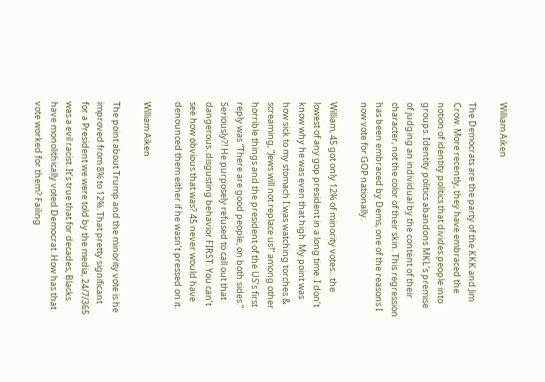William Aiken

The Democrats are the party of the KKK and Jim Crow. More recently, they have embraced the notion of identity politics that divides people into groups. Identity politics abandons MKL’s premise of judging an individual by the content of their character, not the color of their skin. This regression has been embraced by Dems, one of the reasons I now vote for GOP nationally.

William, 45 got only 12% of minority votes…the lowest of any gop president in a long time. I don’t know why he was even that high. My point was how sick to my stomach I was watching torches & screaming, “Jews will not replace us!” among other horrible things and the president of the US’s first reply was “There are good people, on both sides.” Seriously?! He purposely refused to call out that dangerous. disgusting behavior FIRST. You can’t see how obvious that was? 45 never would have denounced them either if he wasn’t pressed on it.

William Aiken

The point about Trump and the minority vote is he improved from 8% to 12%. That pretty significant for a President we were told by the media, 24/7/365 was a evil racist. It’s true that for decades, Blacks have monolithically voted Democrat. How has that vote worked for them? Failing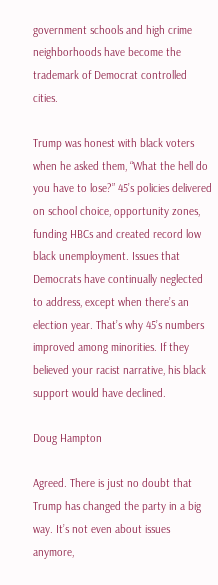government schools and high crime neighborhoods have become the trademark of Democrat controlled cities.

Trump was honest with black voters when he asked them, “What the hell do you have to lose?” 45’s policies delivered on school choice, opportunity zones, funding HBCs and created record low black unemployment. Issues that Democrats have continually neglected to address, except when there’s an election year. That’s why 45’s numbers improved among minorities. If they believed your racist narrative, his black support would have declined.

Doug Hampton

Agreed. There is just no doubt that Trump has changed the party in a big way. It’s not even about issues anymore,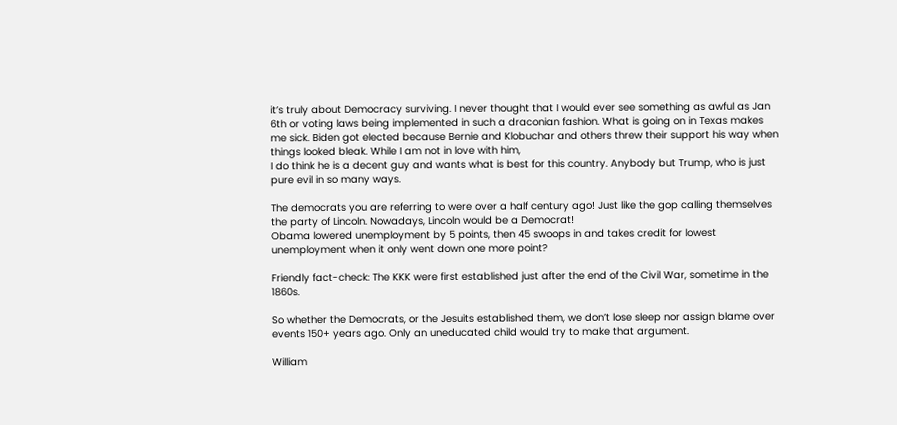it’s truly about Democracy surviving. I never thought that I would ever see something as awful as Jan 6th or voting laws being implemented in such a draconian fashion. What is going on in Texas makes me sick. Biden got elected because Bernie and Klobuchar and others threw their support his way when things looked bleak. While I am not in love with him,
I do think he is a decent guy and wants what is best for this country. Anybody but Trump, who is just pure evil in so many ways.

The democrats you are referring to were over a half century ago! Just like the gop calling themselves the party of Lincoln. Nowadays, Lincoln would be a Democrat!
Obama lowered unemployment by 5 points, then 45 swoops in and takes credit for lowest unemployment when it only went down one more point?

Friendly fact-check: The KKK were first established just after the end of the Civil War, sometime in the 1860s.

So whether the Democrats, or the Jesuits established them, we don’t lose sleep nor assign blame over events 150+ years ago. Only an uneducated child would try to make that argument.

William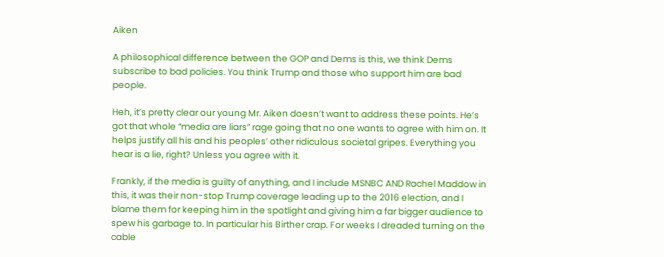Aiken

A philosophical difference between the GOP and Dems is this, we think Dems subscribe to bad policies. You think Trump and those who support him are bad people.

Heh, it’s pretty clear our young Mr. Aiken doesn’t want to address these points. He’s got that whole “media are liars” rage going that no one wants to agree with him on. It helps justify all his and his peoples’ other ridiculous societal gripes. Everything you hear is a lie, right? Unless you agree with it.

Frankly, if the media is guilty of anything, and I include MSNBC AND Rachel Maddow in this, it was their non-stop Trump coverage leading up to the 2016 election, and I blame them for keeping him in the spotlight and giving him a far bigger audience to spew his garbage to. In particular his Birther crap. For weeks I dreaded turning on the cable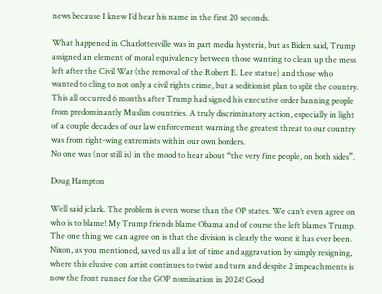news because I knew I’d hear his name in the first 20 seconds.

What happened in Charlottesville was in part media hysteria, but as Biden said, Trump assigned an element of moral equivalency between those wanting to clean up the mess left after the Civil War (the removal of the Robert E. Lee statue) and those who wanted to cling to not only a civil rights crime, but a seditionist plan to split the country. This all occurred 6 months after Trump had signed his executive order banning people from predominantly Muslim countries. A truly discriminatory action, especially in light of a couple decades of our law enforcement warning the greatest threat to our country was from right-wing extremists within our own borders.
No one was (nor still is) in the mood to hear about “the very fine people, on both sides”.

Doug Hampton

Well said jclark. The problem is even worse than the OP states. We can’t even agree on who is to blame! My Trump friends blame Obama and of course the left blames Trump. The one thing we can agree on is that the division is clearly the worst it has ever been. Nixon, as you mentioned, saved us all a lot of time and aggravation by simply resigning, where this elusive con artist continues to twist and turn and despite 2 impeachments is now the front runner for the GOP nomination in 2024! Good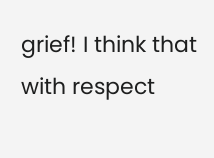grief! I think that with respect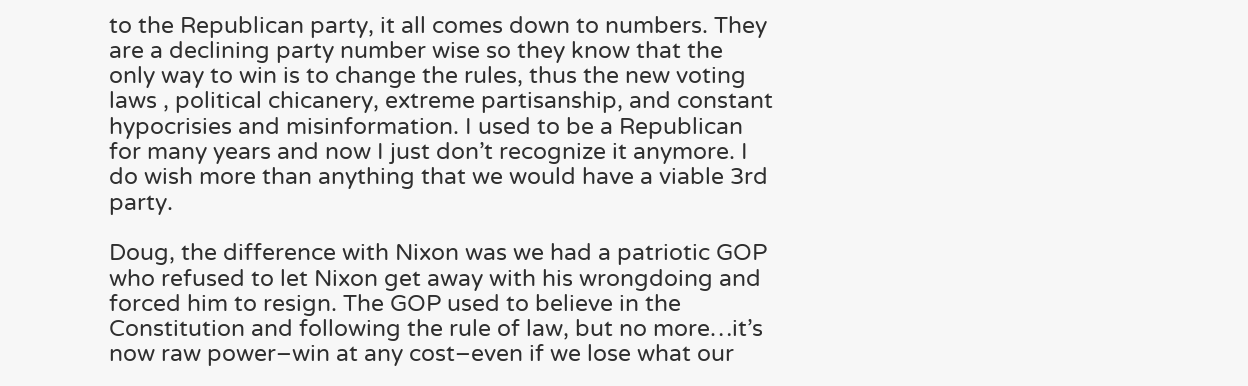to the Republican party, it all comes down to numbers. They are a declining party number wise so they know that the only way to win is to change the rules, thus the new voting laws , political chicanery, extreme partisanship, and constant hypocrisies and misinformation. I used to be a Republican for many years and now I just don’t recognize it anymore. I do wish more than anything that we would have a viable 3rd party.

Doug, the difference with Nixon was we had a patriotic GOP who refused to let Nixon get away with his wrongdoing and forced him to resign. The GOP used to believe in the Constitution and following the rule of law, but no more…it’s now raw power–win at any cost–even if we lose what our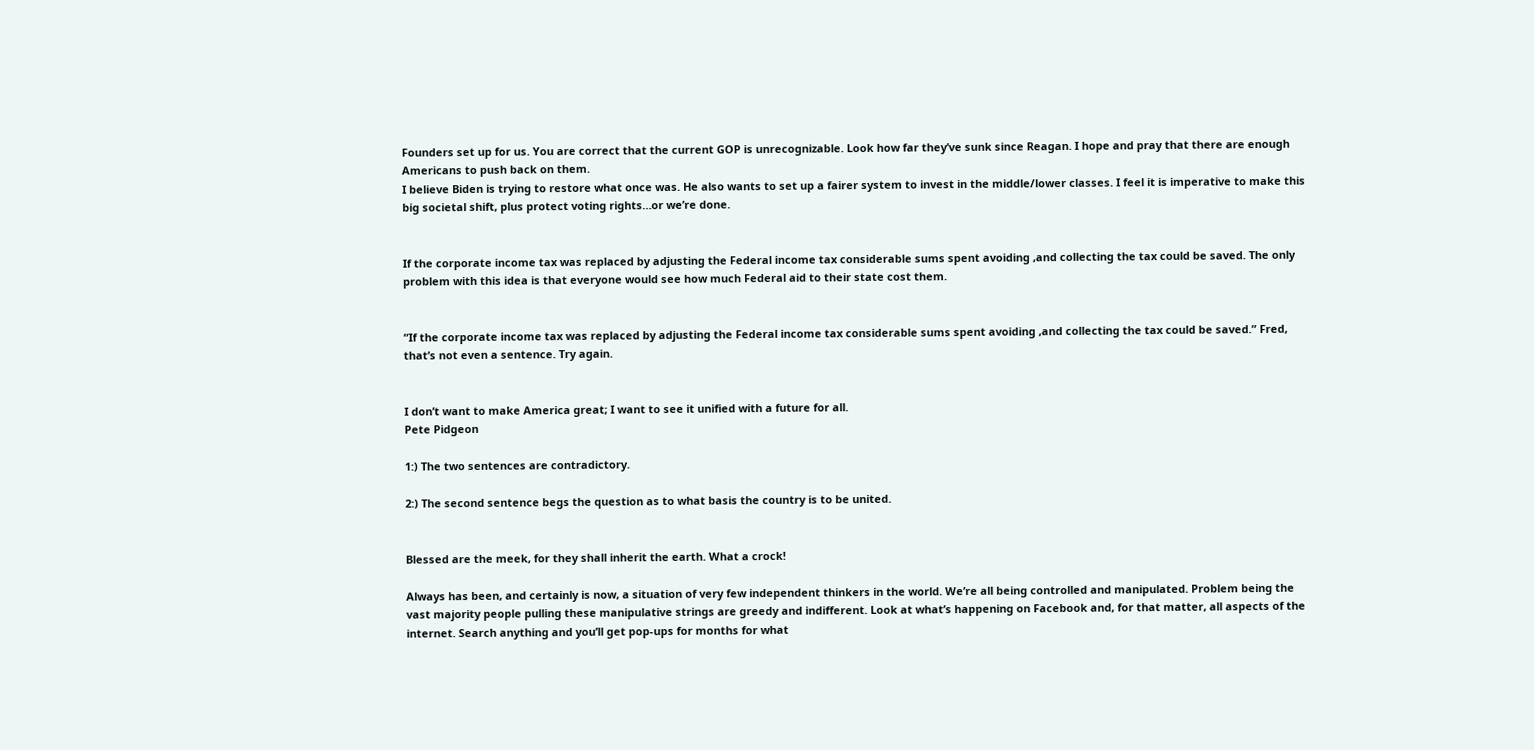Founders set up for us. You are correct that the current GOP is unrecognizable. Look how far they’ve sunk since Reagan. I hope and pray that there are enough Americans to push back on them.
I believe Biden is trying to restore what once was. He also wants to set up a fairer system to invest in the middle/lower classes. I feel it is imperative to make this big societal shift, plus protect voting rights…or we’re done.


If the corporate income tax was replaced by adjusting the Federal income tax considerable sums spent avoiding ,and collecting the tax could be saved. The only problem with this idea is that everyone would see how much Federal aid to their state cost them.


“If the corporate income tax was replaced by adjusting the Federal income tax considerable sums spent avoiding ,and collecting the tax could be saved.” Fred, that’s not even a sentence. Try again.


I don’t want to make America great; I want to see it unified with a future for all.
Pete Pidgeon

1:) The two sentences are contradictory.

2:) The second sentence begs the question as to what basis the country is to be united.


Blessed are the meek, for they shall inherit the earth. What a crock!

Always has been, and certainly is now, a situation of very few independent thinkers in the world. We’re all being controlled and manipulated. Problem being the vast majority people pulling these manipulative strings are greedy and indifferent. Look at what’s happening on Facebook and, for that matter, all aspects of the internet. Search anything and you’ll get pop-ups for months for what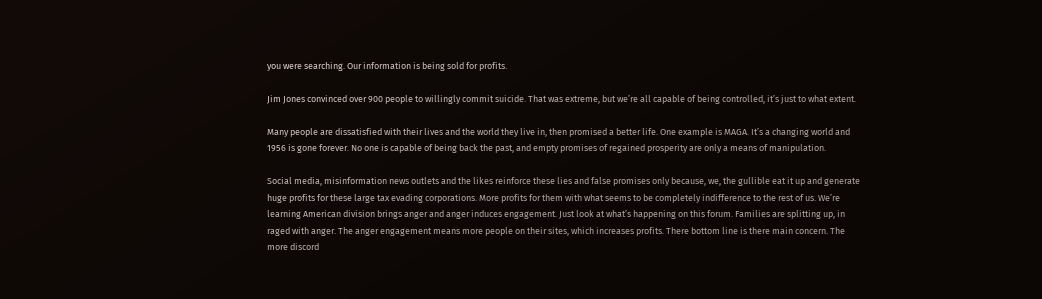you were searching. Our information is being sold for profits.

Jim Jones convinced over 900 people to willingly commit suicide. That was extreme, but we’re all capable of being controlled, it’s just to what extent.

Many people are dissatisfied with their lives and the world they live in, then promised a better life. One example is MAGA. It’s a changing world and 1956 is gone forever. No one is capable of being back the past, and empty promises of regained prosperity are only a means of manipulation.

Social media, misinformation news outlets and the likes reinforce these lies and false promises only because, we, the gullible eat it up and generate huge profits for these large tax evading corporations. More profits for them with what seems to be completely indifference to the rest of us. We’re learning American division brings anger and anger induces engagement. Just look at what’s happening on this forum. Families are splitting up, in raged with anger. The anger engagement means more people on their sites, which increases profits. There bottom line is there main concern. The more discord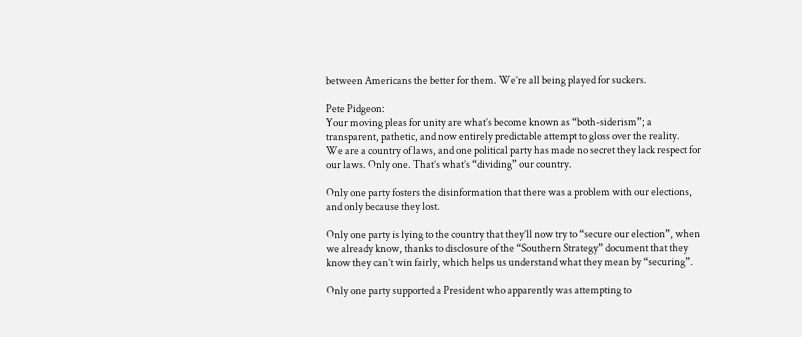between Americans the better for them. We’re all being played for suckers.

Pete Pidgeon:
Your moving pleas for unity are what’s become known as “both-siderism”; a transparent, pathetic, and now entirely predictable attempt to gloss over the reality.
We are a country of laws, and one political party has made no secret they lack respect for our laws. Only one. That’s what’s “dividing” our country.

Only one party fosters the disinformation that there was a problem with our elections, and only because they lost.

Only one party is lying to the country that they’ll now try to “secure our election”, when we already know, thanks to disclosure of the “Southern Strategy” document that they know they can’t win fairly, which helps us understand what they mean by “securing”.

Only one party supported a President who apparently was attempting to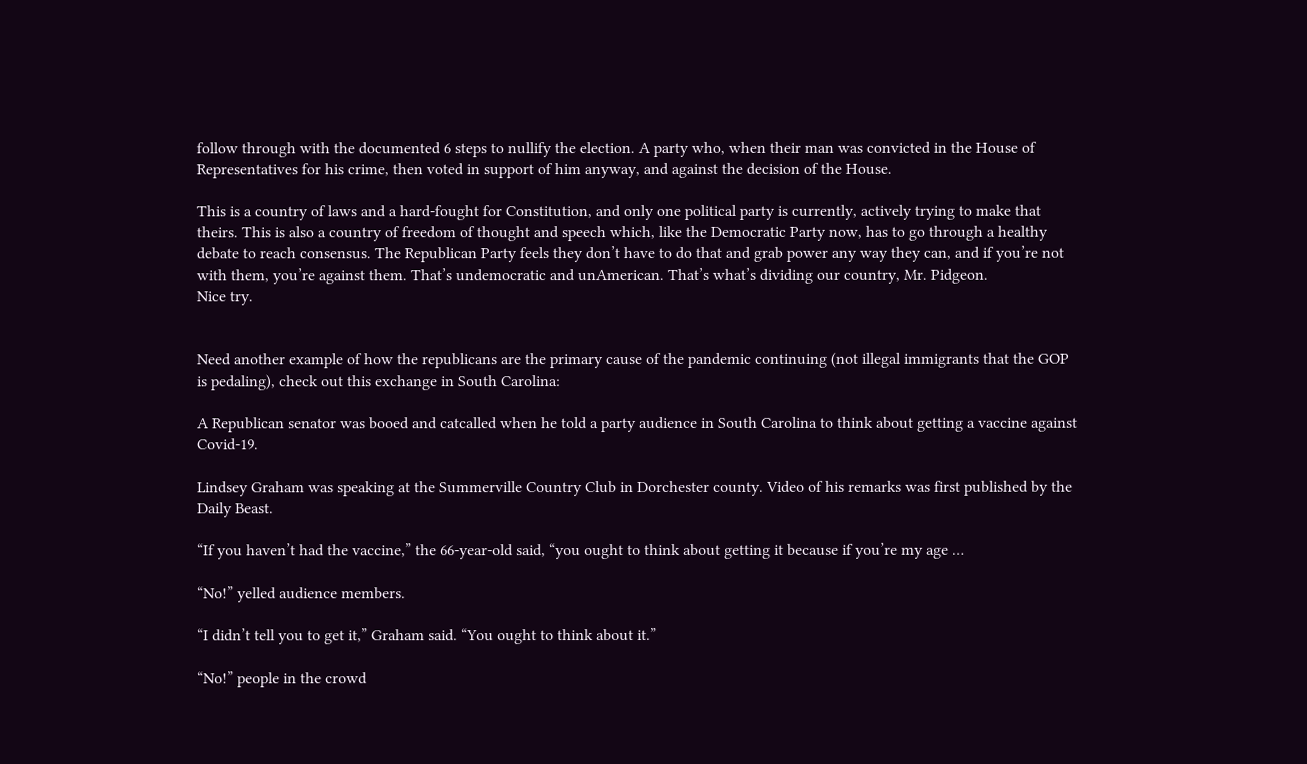follow through with the documented 6 steps to nullify the election. A party who, when their man was convicted in the House of Representatives for his crime, then voted in support of him anyway, and against the decision of the House.

This is a country of laws and a hard-fought for Constitution, and only one political party is currently, actively trying to make that theirs. This is also a country of freedom of thought and speech which, like the Democratic Party now, has to go through a healthy debate to reach consensus. The Republican Party feels they don’t have to do that and grab power any way they can, and if you’re not with them, you’re against them. That’s undemocratic and unAmerican. That’s what’s dividing our country, Mr. Pidgeon.
Nice try.


Need another example of how the republicans are the primary cause of the pandemic continuing (not illegal immigrants that the GOP is pedaling), check out this exchange in South Carolina:

A Republican senator was booed and catcalled when he told a party audience in South Carolina to think about getting a vaccine against Covid-19.

Lindsey Graham was speaking at the Summerville Country Club in Dorchester county. Video of his remarks was first published by the Daily Beast.

“If you haven’t had the vaccine,” the 66-year-old said, “you ought to think about getting it because if you’re my age …

“No!” yelled audience members.

“I didn’t tell you to get it,” Graham said. “You ought to think about it.”

“No!” people in the crowd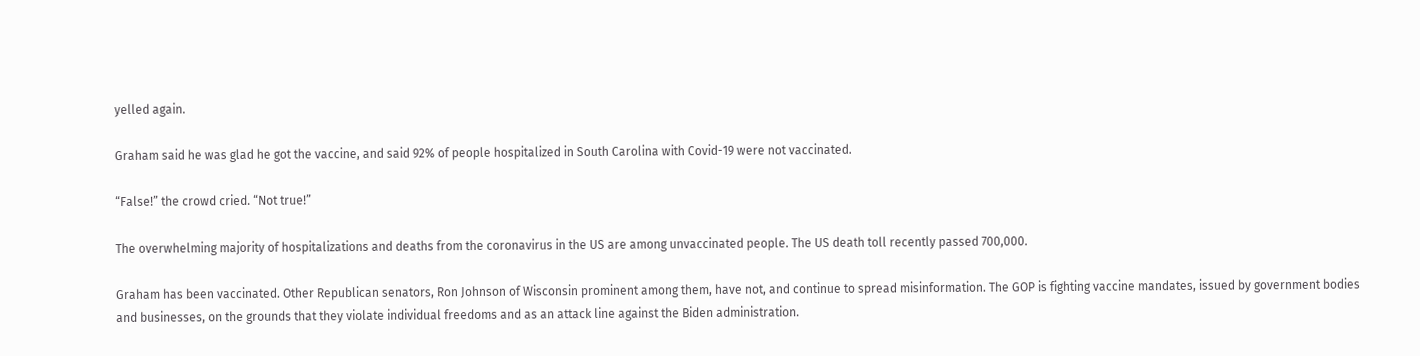yelled again.

Graham said he was glad he got the vaccine, and said 92% of people hospitalized in South Carolina with Covid-19 were not vaccinated.

“False!” the crowd cried. “Not true!”

The overwhelming majority of hospitalizations and deaths from the coronavirus in the US are among unvaccinated people. The US death toll recently passed 700,000.

Graham has been vaccinated. Other Republican senators, Ron Johnson of Wisconsin prominent among them, have not, and continue to spread misinformation. The GOP is fighting vaccine mandates, issued by government bodies and businesses, on the grounds that they violate individual freedoms and as an attack line against the Biden administration.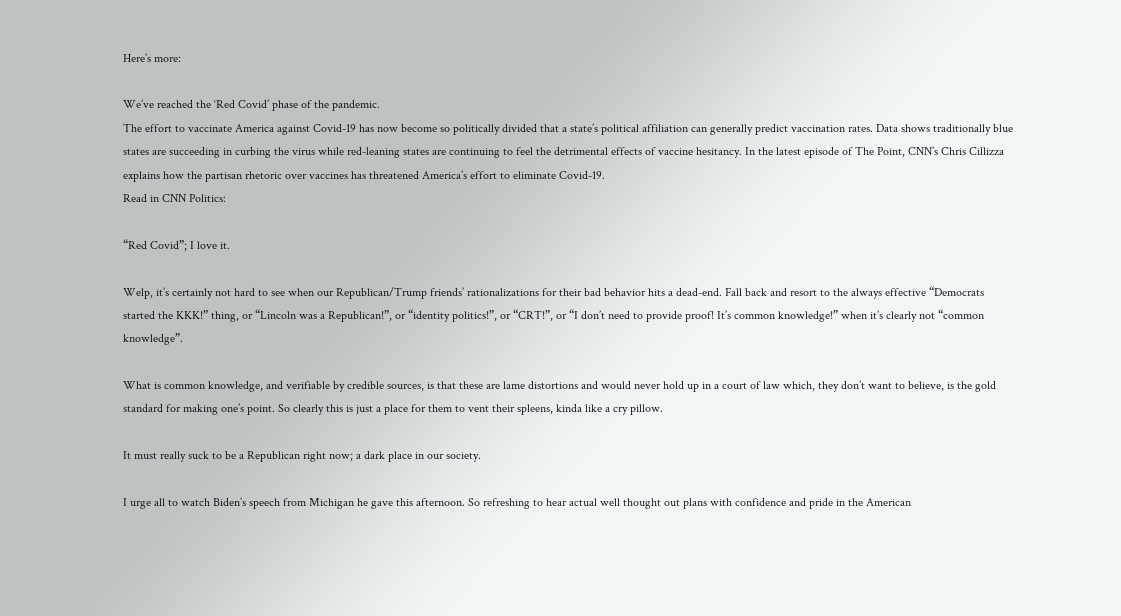Here’s more:

We’ve reached the ‘Red Covid’ phase of the pandemic.
The effort to vaccinate America against Covid-19 has now become so politically divided that a state’s political affiliation can generally predict vaccination rates. Data shows traditionally blue states are succeeding in curbing the virus while red-leaning states are continuing to feel the detrimental effects of vaccine hesitancy. In the latest episode of The Point, CNN’s Chris Cillizza explains how the partisan rhetoric over vaccines has threatened America’s effort to eliminate Covid-19.
Read in CNN Politics:

“Red Covid”; I love it.

Welp, it’s certainly not hard to see when our Republican/Trump friends’ rationalizations for their bad behavior hits a dead-end. Fall back and resort to the always effective “Democrats started the KKK!” thing, or “Lincoln was a Republican!”, or “identity politics!”, or “CRT!”, or “I don’t need to provide proof! It’s common knowledge!” when it’s clearly not “common knowledge”.

What is common knowledge, and verifiable by credible sources, is that these are lame distortions and would never hold up in a court of law which, they don’t want to believe, is the gold standard for making one’s point. So clearly this is just a place for them to vent their spleens, kinda like a cry pillow.

It must really suck to be a Republican right now; a dark place in our society.

I urge all to watch Biden’s speech from Michigan he gave this afternoon. So refreshing to hear actual well thought out plans with confidence and pride in the American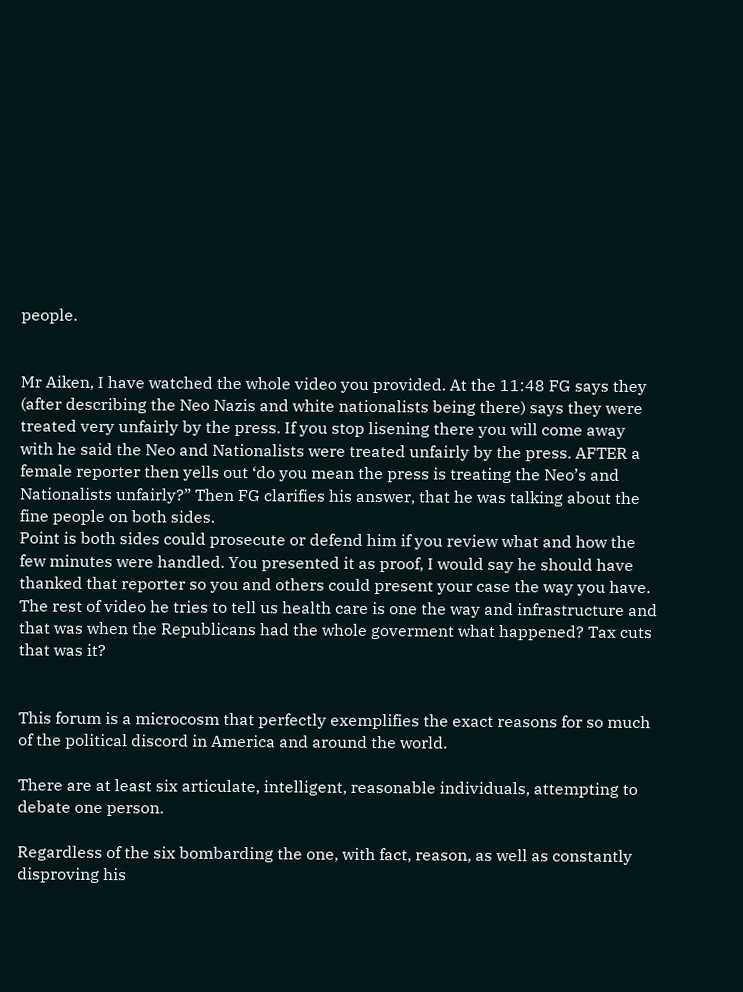people.


Mr Aiken, I have watched the whole video you provided. At the 11:48 FG says they (after describing the Neo Nazis and white nationalists being there) says they were treated very unfairly by the press. If you stop lisening there you will come away with he said the Neo and Nationalists were treated unfairly by the press. AFTER a female reporter then yells out ‘do you mean the press is treating the Neo’s and Nationalists unfairly?” Then FG clarifies his answer, that he was talking about the fine people on both sides.
Point is both sides could prosecute or defend him if you review what and how the few minutes were handled. You presented it as proof, I would say he should have thanked that reporter so you and others could present your case the way you have.
The rest of video he tries to tell us health care is one the way and infrastructure and that was when the Republicans had the whole goverment what happened? Tax cuts that was it?


This forum is a microcosm that perfectly exemplifies the exact reasons for so much of the political discord in America and around the world.

There are at least six articulate, intelligent, reasonable individuals, attempting to debate one person.

Regardless of the six bombarding the one, with fact, reason, as well as constantly disproving his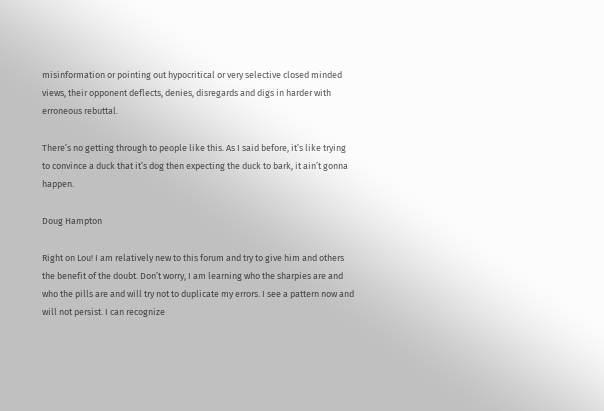misinformation or pointing out hypocritical or very selective closed minded views, their opponent deflects, denies, disregards and digs in harder with erroneous rebuttal.

There’s no getting through to people like this. As I said before, it’s like trying to convince a duck that it’s dog then expecting the duck to bark, it ain’t gonna happen.

Doug Hampton

Right on Lou! I am relatively new to this forum and try to give him and others the benefit of the doubt. Don’t worry, I am learning who the sharpies are and who the pills are and will try not to duplicate my errors. I see a pattern now and will not persist. I can recognize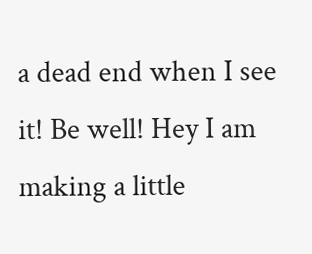a dead end when I see it! Be well! Hey I am making a little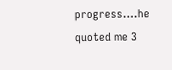progress….he quoted me 3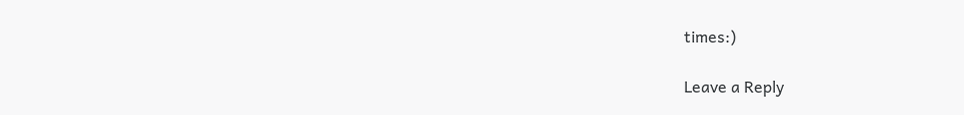times:)

Leave a Reply